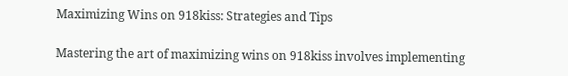Maximizing Wins on 918kiss: Strategies and Tips

Mastering the art of maximizing wins on 918kiss involves implementing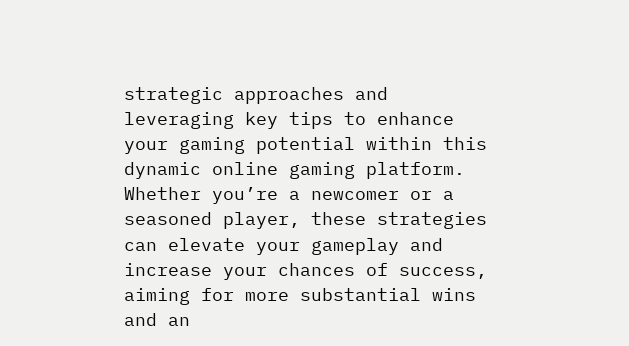strategic approaches and leveraging key tips to enhance your gaming potential within this dynamic online gaming platform. Whether you’re a newcomer or a seasoned player, these strategies can elevate your gameplay and increase your chances of success, aiming for more substantial wins and an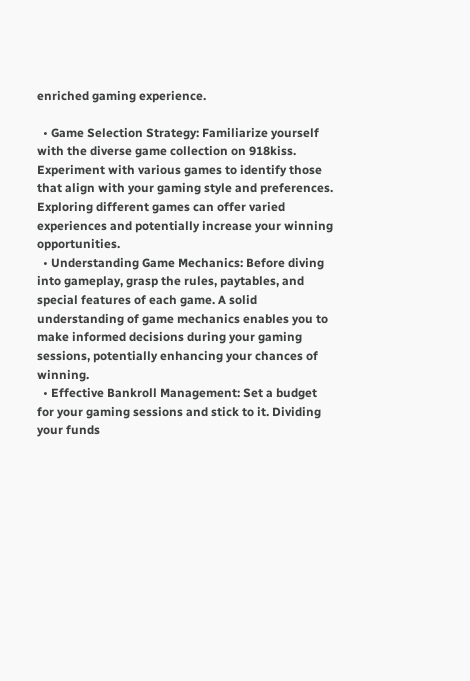enriched gaming experience.

  • Game Selection Strategy: Familiarize yourself with the diverse game collection on 918kiss. Experiment with various games to identify those that align with your gaming style and preferences. Exploring different games can offer varied experiences and potentially increase your winning opportunities.
  • Understanding Game Mechanics: Before diving into gameplay, grasp the rules, paytables, and special features of each game. A solid understanding of game mechanics enables you to make informed decisions during your gaming sessions, potentially enhancing your chances of winning.
  • Effective Bankroll Management: Set a budget for your gaming sessions and stick to it. Dividing your funds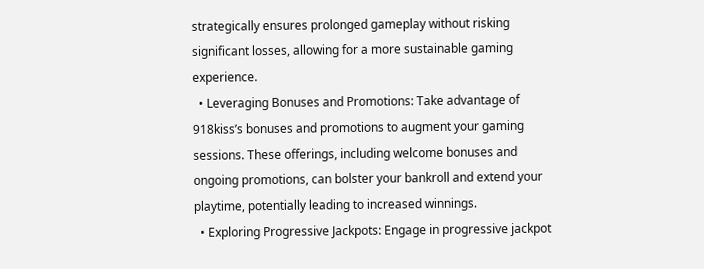strategically ensures prolonged gameplay without risking significant losses, allowing for a more sustainable gaming experience.
  • Leveraging Bonuses and Promotions: Take advantage of 918kiss’s bonuses and promotions to augment your gaming sessions. These offerings, including welcome bonuses and ongoing promotions, can bolster your bankroll and extend your playtime, potentially leading to increased winnings.
  • Exploring Progressive Jackpots: Engage in progressive jackpot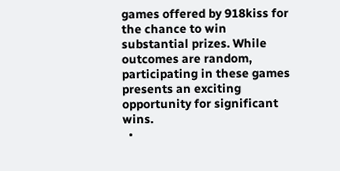games offered by 918kiss for the chance to win substantial prizes. While outcomes are random, participating in these games presents an exciting opportunity for significant wins.
  •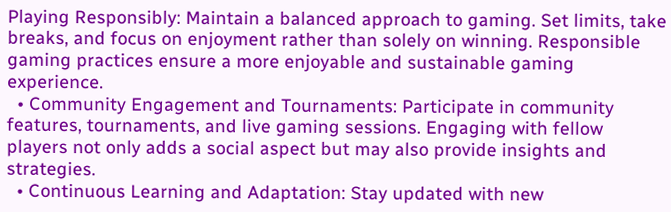Playing Responsibly: Maintain a balanced approach to gaming. Set limits, take breaks, and focus on enjoyment rather than solely on winning. Responsible gaming practices ensure a more enjoyable and sustainable gaming experience.
  • Community Engagement and Tournaments: Participate in community features, tournaments, and live gaming sessions. Engaging with fellow players not only adds a social aspect but may also provide insights and strategies.
  • Continuous Learning and Adaptation: Stay updated with new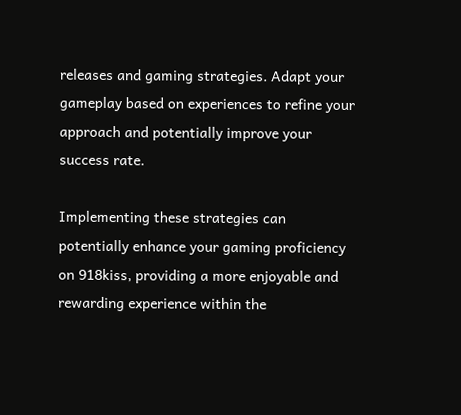releases and gaming strategies. Adapt your gameplay based on experiences to refine your approach and potentially improve your success rate.

Implementing these strategies can potentially enhance your gaming proficiency on 918kiss, providing a more enjoyable and rewarding experience within the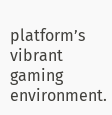platform’s vibrant gaming environment.